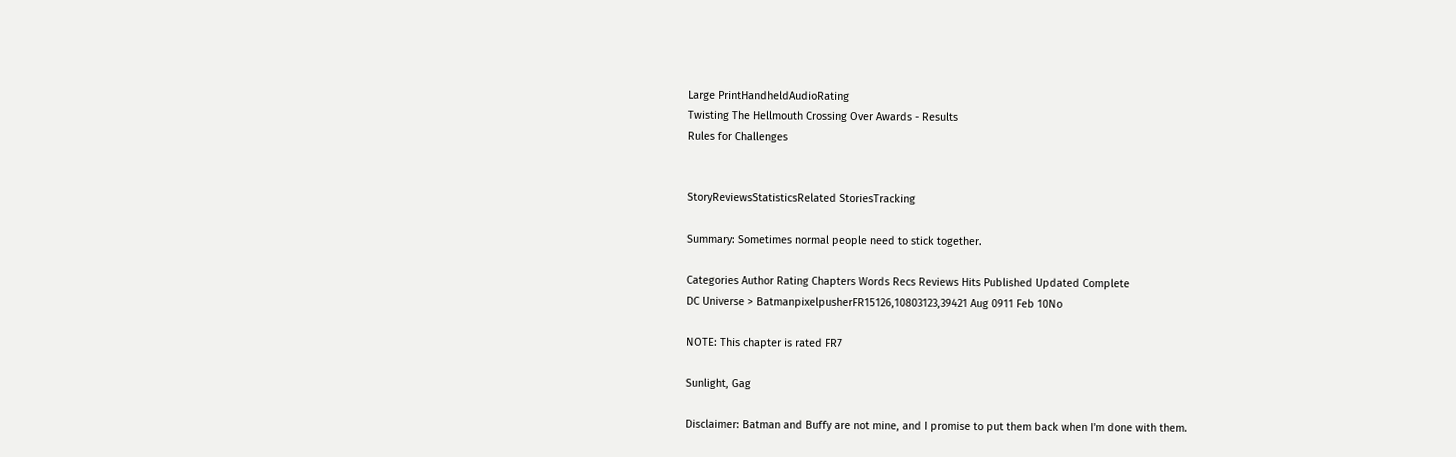Large PrintHandheldAudioRating
Twisting The Hellmouth Crossing Over Awards - Results
Rules for Challenges


StoryReviewsStatisticsRelated StoriesTracking

Summary: Sometimes normal people need to stick together.

Categories Author Rating Chapters Words Recs Reviews Hits Published Updated Complete
DC Universe > BatmanpixelpusherFR15126,10803123,39421 Aug 0911 Feb 10No

NOTE: This chapter is rated FR7

Sunlight, Gag

Disclaimer: Batman and Buffy are not mine, and I promise to put them back when I'm done with them.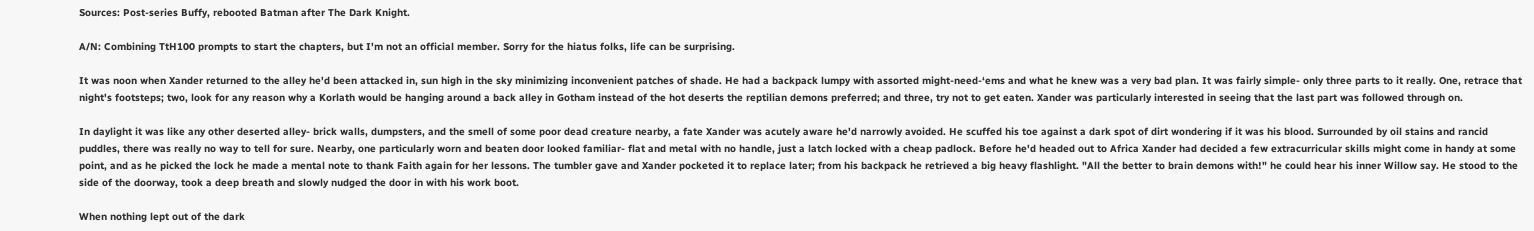Sources: Post-series Buffy, rebooted Batman after The Dark Knight.

A/N: Combining TtH100 prompts to start the chapters, but I'm not an official member. Sorry for the hiatus folks, life can be surprising.

It was noon when Xander returned to the alley he'd been attacked in, sun high in the sky minimizing inconvenient patches of shade. He had a backpack lumpy with assorted might-need-‘ems and what he knew was a very bad plan. It was fairly simple- only three parts to it really. One, retrace that night's footsteps; two, look for any reason why a Korlath would be hanging around a back alley in Gotham instead of the hot deserts the reptilian demons preferred; and three, try not to get eaten. Xander was particularly interested in seeing that the last part was followed through on.

In daylight it was like any other deserted alley- brick walls, dumpsters, and the smell of some poor dead creature nearby, a fate Xander was acutely aware he'd narrowly avoided. He scuffed his toe against a dark spot of dirt wondering if it was his blood. Surrounded by oil stains and rancid puddles, there was really no way to tell for sure. Nearby, one particularly worn and beaten door looked familiar- flat and metal with no handle, just a latch locked with a cheap padlock. Before he'd headed out to Africa Xander had decided a few extracurricular skills might come in handy at some point, and as he picked the lock he made a mental note to thank Faith again for her lessons. The tumbler gave and Xander pocketed it to replace later; from his backpack he retrieved a big heavy flashlight. "All the better to brain demons with!" he could hear his inner Willow say. He stood to the side of the doorway, took a deep breath and slowly nudged the door in with his work boot.

When nothing lept out of the dark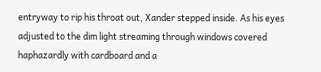entryway to rip his throat out, Xander stepped inside. As his eyes adjusted to the dim light streaming through windows covered haphazardly with cardboard and a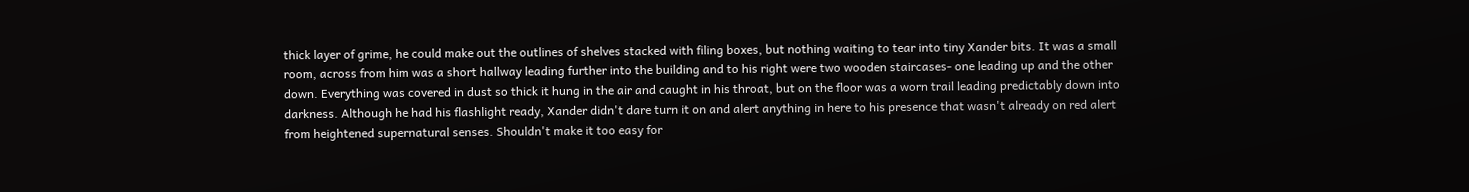thick layer of grime, he could make out the outlines of shelves stacked with filing boxes, but nothing waiting to tear into tiny Xander bits. It was a small room, across from him was a short hallway leading further into the building and to his right were two wooden staircases- one leading up and the other down. Everything was covered in dust so thick it hung in the air and caught in his throat, but on the floor was a worn trail leading predictably down into darkness. Although he had his flashlight ready, Xander didn't dare turn it on and alert anything in here to his presence that wasn't already on red alert from heightened supernatural senses. Shouldn't make it too easy for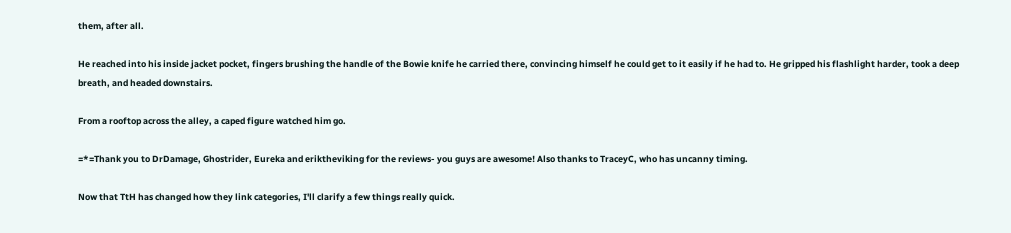them, after all.

He reached into his inside jacket pocket, fingers brushing the handle of the Bowie knife he carried there, convincing himself he could get to it easily if he had to. He gripped his flashlight harder, took a deep breath, and headed downstairs.

From a rooftop across the alley, a caped figure watched him go.

=*=Thank you to DrDamage, Ghostrider, Eureka and eriktheviking for the reviews- you guys are awesome! Also thanks to TraceyC, who has uncanny timing.

Now that TtH has changed how they link categories, I'll clarify a few things really quick.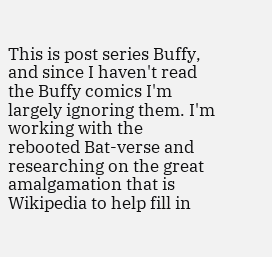This is post series Buffy, and since I haven't read the Buffy comics I'm largely ignoring them. I'm working with the rebooted Bat-verse and researching on the great amalgamation that is Wikipedia to help fill in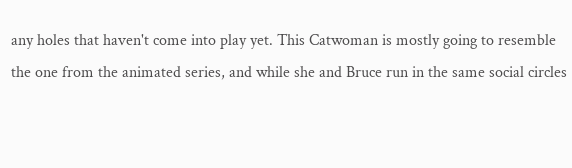any holes that haven't come into play yet. This Catwoman is mostly going to resemble the one from the animated series, and while she and Bruce run in the same social circles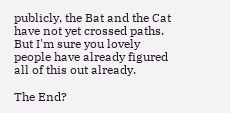publicly, the Bat and the Cat have not yet crossed paths. But I'm sure you lovely people have already figured all of this out already.

The End?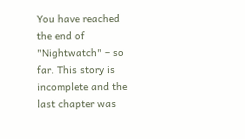You have reached the end of "Nightwatch" – so far. This story is incomplete and the last chapter was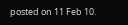posted on 11 Feb 10.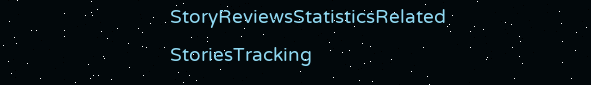StoryReviewsStatisticsRelated StoriesTracking